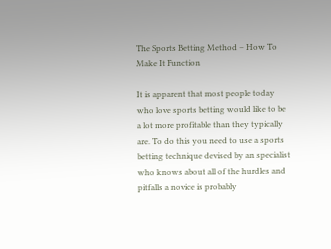The Sports Betting Method – How To Make It Function

It is apparent that most people today who love sports betting would like to be a lot more profitable than they typically are. To do this you need to use a sports betting technique devised by an specialist who knows about all of the hurdles and pitfalls a novice is probably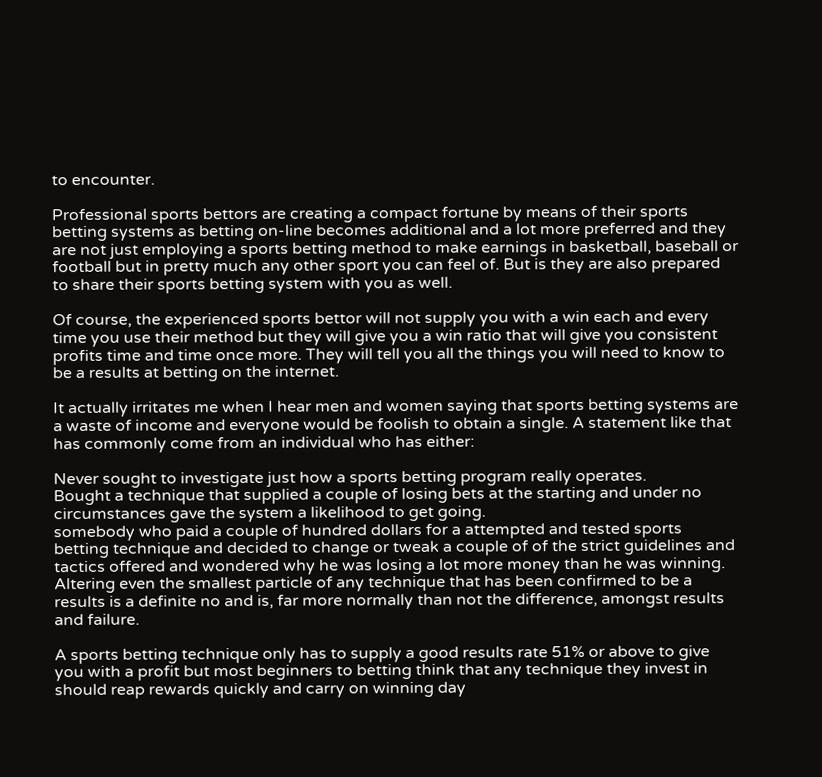to encounter.

Professional sports bettors are creating a compact fortune by means of their sports betting systems as betting on-line becomes additional and a lot more preferred and they are not just employing a sports betting method to make earnings in basketball, baseball or football but in pretty much any other sport you can feel of. But is they are also prepared to share their sports betting system with you as well.

Of course, the experienced sports bettor will not supply you with a win each and every time you use their method but they will give you a win ratio that will give you consistent profits time and time once more. They will tell you all the things you will need to know to be a results at betting on the internet.

It actually irritates me when I hear men and women saying that sports betting systems are a waste of income and everyone would be foolish to obtain a single. A statement like that has commonly come from an individual who has either:

Never sought to investigate just how a sports betting program really operates.
Bought a technique that supplied a couple of losing bets at the starting and under no circumstances gave the system a likelihood to get going.
somebody who paid a couple of hundred dollars for a attempted and tested sports betting technique and decided to change or tweak a couple of of the strict guidelines and tactics offered and wondered why he was losing a lot more money than he was winning.
Altering even the smallest particle of any technique that has been confirmed to be a results is a definite no and is, far more normally than not the difference, amongst results and failure.

A sports betting technique only has to supply a good results rate 51% or above to give you with a profit but most beginners to betting think that any technique they invest in should reap rewards quickly and carry on winning day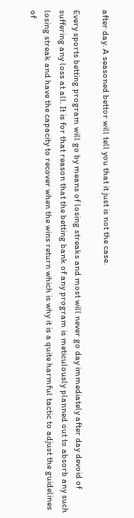after day. A seasoned bettor will tell you that it just is not the case.

Every sports betting program will go by means of losing streaks and most will never go day immediately after day devoid of suffering any loss at all. It is for that reason that the betting bank of any program is meticulously planned out to absorb any such losing streak and have the capacity to recover when the wins return which is why it is a quite harmful tactic to adjust the guidelines of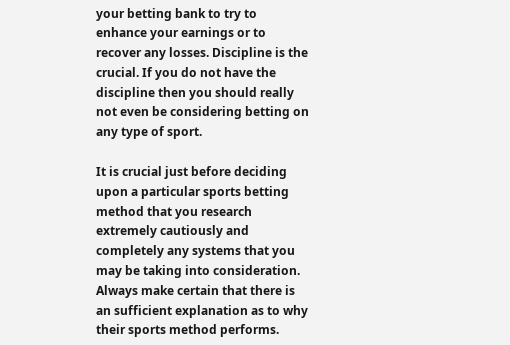your betting bank to try to enhance your earnings or to recover any losses. Discipline is the crucial. If you do not have the discipline then you should really not even be considering betting on any type of sport.

It is crucial just before deciding upon a particular sports betting method that you research extremely cautiously and completely any systems that you may be taking into consideration. Always make certain that there is an sufficient explanation as to why their sports method performs.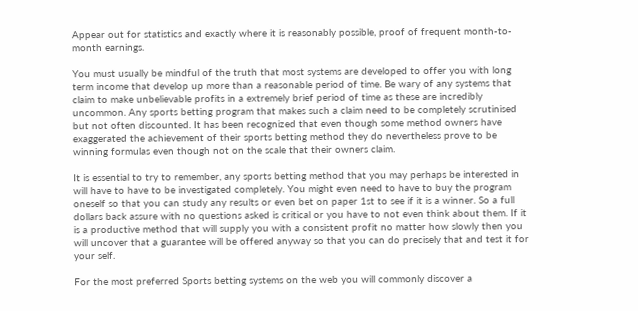Appear out for statistics and exactly where it is reasonably possible, proof of frequent month-to-month earnings.

You must usually be mindful of the truth that most systems are developed to offer you with long term income that develop up more than a reasonable period of time. Be wary of any systems that claim to make unbelievable profits in a extremely brief period of time as these are incredibly uncommon. Any sports betting program that makes such a claim need to be completely scrutinised but not often discounted. It has been recognized that even though some method owners have exaggerated the achievement of their sports betting method they do nevertheless prove to be winning formulas even though not on the scale that their owners claim.

It is essential to try to remember, any sports betting method that you may perhaps be interested in will have to have to be investigated completely. You might even need to have to buy the program oneself so that you can study any results or even bet on paper 1st to see if it is a winner. So a full dollars back assure with no questions asked is critical or you have to not even think about them. If it is a productive method that will supply you with a consistent profit no matter how slowly then you will uncover that a guarantee will be offered anyway so that you can do precisely that and test it for your self.

For the most preferred Sports betting systems on the web you will commonly discover a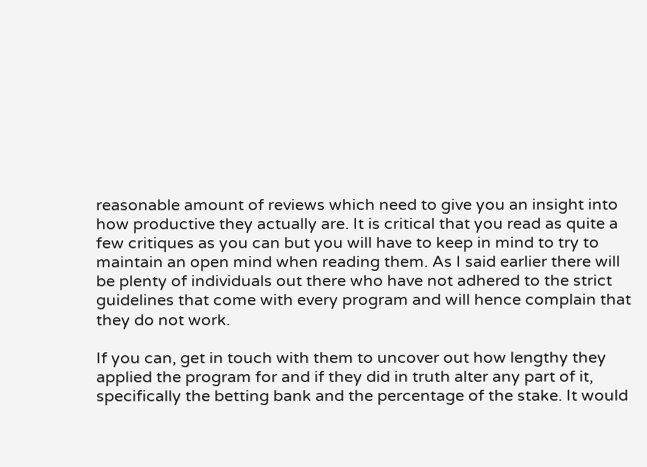reasonable amount of reviews which need to give you an insight into how productive they actually are. It is critical that you read as quite a few critiques as you can but you will have to keep in mind to try to maintain an open mind when reading them. As I said earlier there will be plenty of individuals out there who have not adhered to the strict guidelines that come with every program and will hence complain that they do not work.

If you can, get in touch with them to uncover out how lengthy they applied the program for and if they did in truth alter any part of it, specifically the betting bank and the percentage of the stake. It would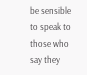be sensible to speak to those who say they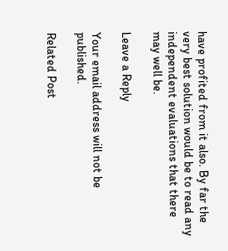have profited from it also. By far the very best solution would be to read any independent evaluations that there may well be.

Leave a Reply

Your email address will not be published.

Related Post